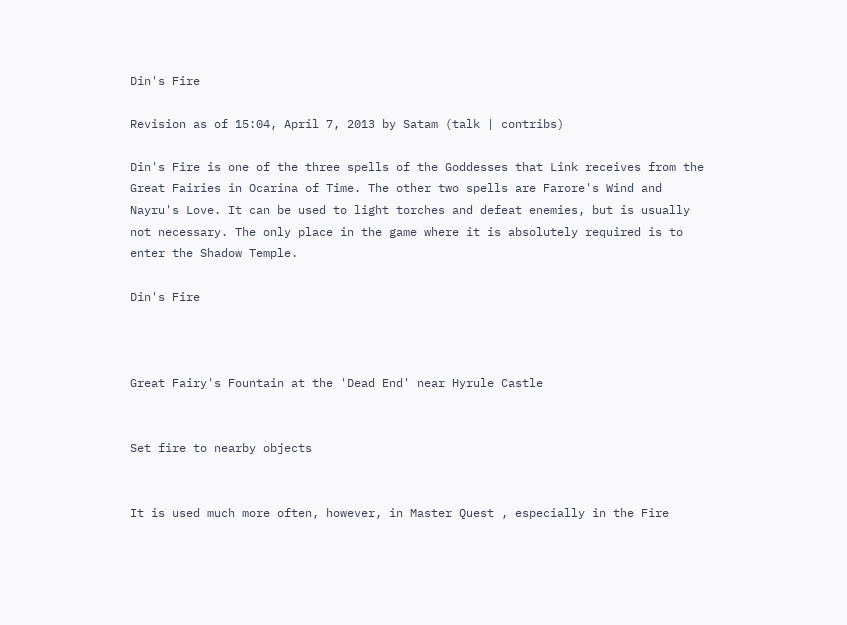Din's Fire

Revision as of 15:04, April 7, 2013 by Satam (talk | contribs)

Din's Fire is one of the three spells of the Goddesses that Link receives from the Great Fairies in Ocarina of Time. The other two spells are Farore's Wind and Nayru's Love. It can be used to light torches and defeat enemies, but is usually not necessary. The only place in the game where it is absolutely required is to enter the Shadow Temple.

Din's Fire



Great Fairy's Fountain at the 'Dead End' near Hyrule Castle


Set fire to nearby objects


It is used much more often, however, in Master Quest , especially in the Fire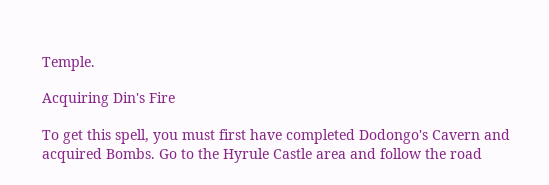Temple.

Acquiring Din's Fire

To get this spell, you must first have completed Dodongo's Cavern and acquired Bombs. Go to the Hyrule Castle area and follow the road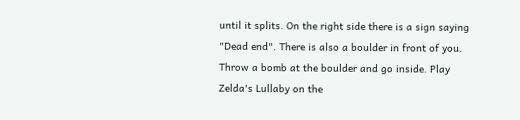until it splits. On the right side there is a sign saying "Dead end". There is also a boulder in front of you. Throw a bomb at the boulder and go inside. Play Zelda's Lullaby on the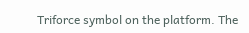Triforce symbol on the platform. The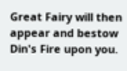Great Fairy will then appear and bestow Din's Fire upon you.